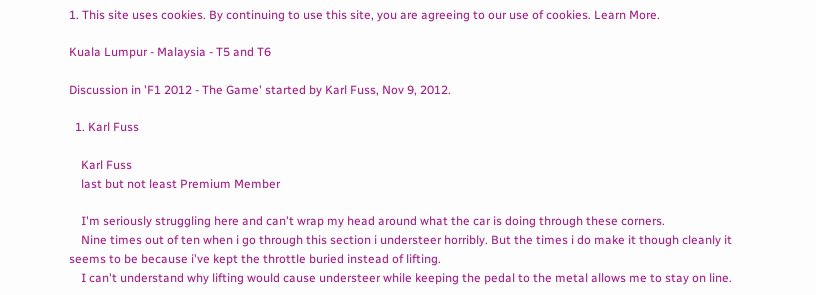1. This site uses cookies. By continuing to use this site, you are agreeing to our use of cookies. Learn More.

Kuala Lumpur - Malaysia - T5 and T6

Discussion in 'F1 2012 - The Game' started by Karl Fuss, Nov 9, 2012.

  1. Karl Fuss

    Karl Fuss
    last but not least Premium Member

    I'm seriously struggling here and can't wrap my head around what the car is doing through these corners.
    Nine times out of ten when i go through this section i understeer horribly. But the times i do make it though cleanly it seems to be because i've kept the throttle buried instead of lifting.
    I can't understand why lifting would cause understeer while keeping the pedal to the metal allows me to stay on line.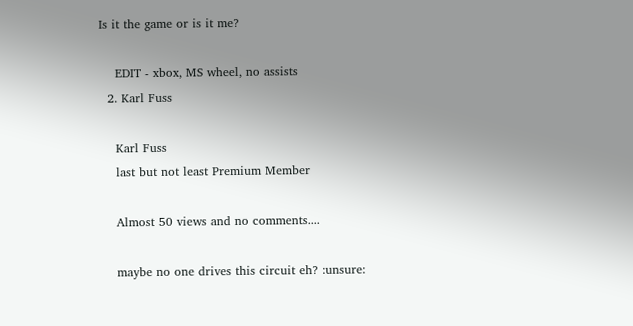Is it the game or is it me?

    EDIT - xbox, MS wheel, no assists
  2. Karl Fuss

    Karl Fuss
    last but not least Premium Member

    Almost 50 views and no comments....

    maybe no one drives this circuit eh? :unsure: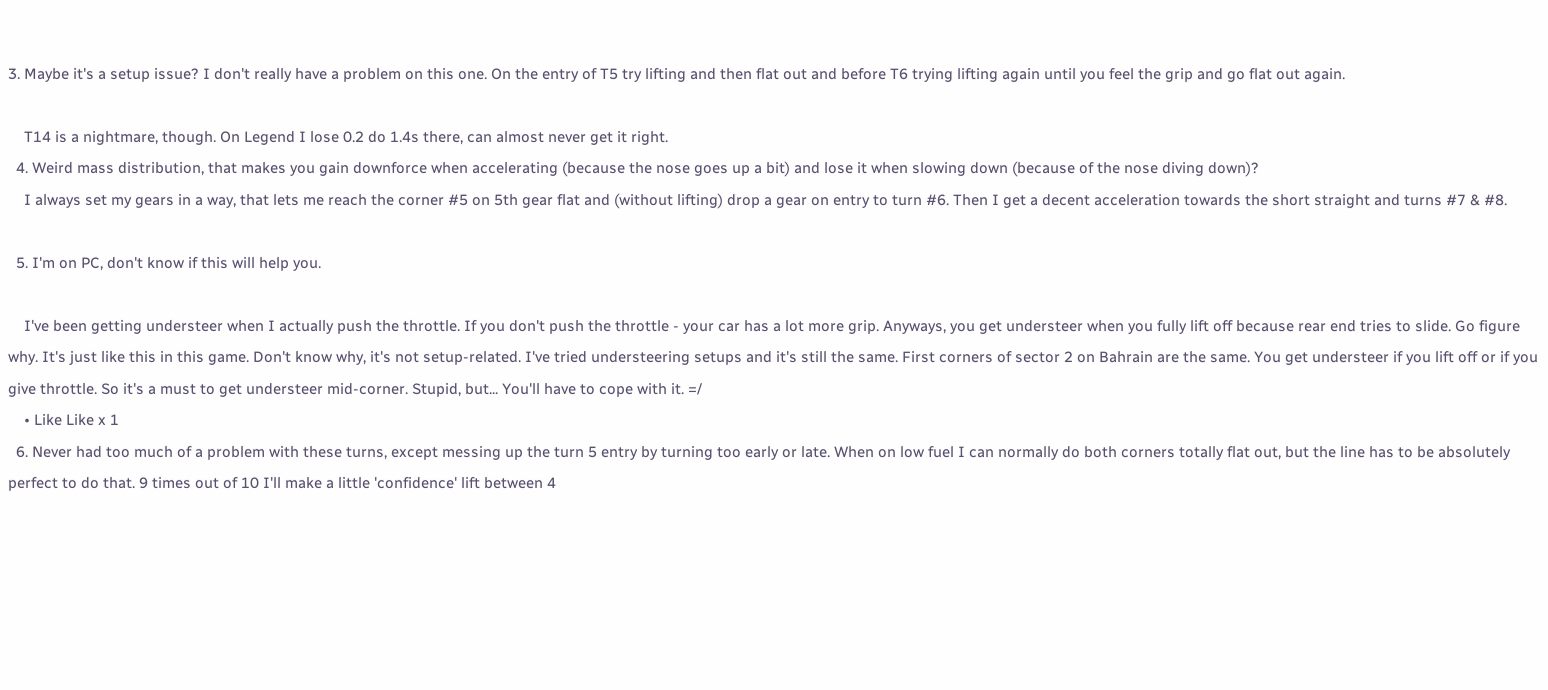3. Maybe it's a setup issue? I don't really have a problem on this one. On the entry of T5 try lifting and then flat out and before T6 trying lifting again until you feel the grip and go flat out again.

    T14 is a nightmare, though. On Legend I lose 0.2 do 1.4s there, can almost never get it right.
  4. Weird mass distribution, that makes you gain downforce when accelerating (because the nose goes up a bit) and lose it when slowing down (because of the nose diving down)?
    I always set my gears in a way, that lets me reach the corner #5 on 5th gear flat and (without lifting) drop a gear on entry to turn #6. Then I get a decent acceleration towards the short straight and turns #7 & #8.

  5. I'm on PC, don't know if this will help you.

    I've been getting understeer when I actually push the throttle. If you don't push the throttle - your car has a lot more grip. Anyways, you get understeer when you fully lift off because rear end tries to slide. Go figure why. It's just like this in this game. Don't know why, it's not setup-related. I've tried understeering setups and it's still the same. First corners of sector 2 on Bahrain are the same. You get understeer if you lift off or if you give throttle. So it's a must to get understeer mid-corner. Stupid, but... You'll have to cope with it. =/
    • Like Like x 1
  6. Never had too much of a problem with these turns, except messing up the turn 5 entry by turning too early or late. When on low fuel I can normally do both corners totally flat out, but the line has to be absolutely perfect to do that. 9 times out of 10 I'll make a little 'confidence' lift between 4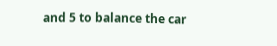and 5 to balance the car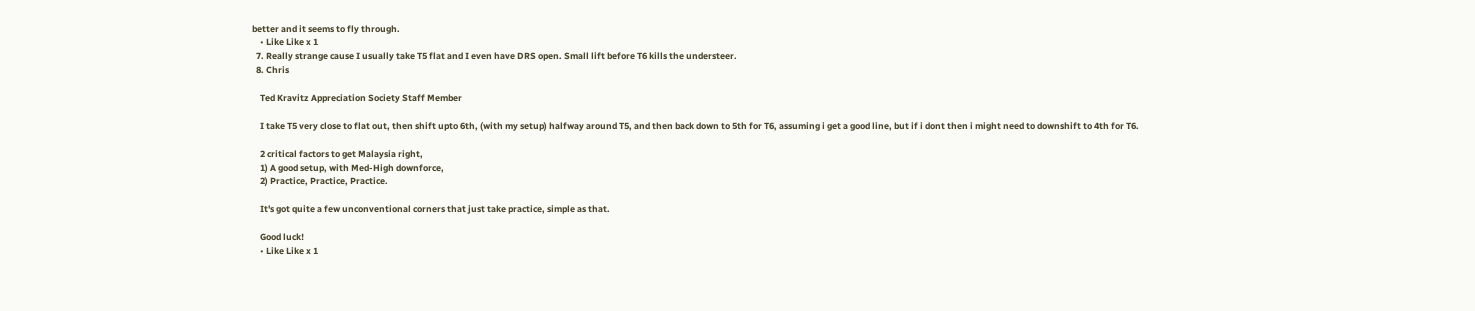better and it seems to fly through.
    • Like Like x 1
  7. Really strange cause I usually take T5 flat and I even have DRS open. Small lift before T6 kills the understeer.
  8. Chris

    Ted Kravitz Appreciation Society Staff Member

    I take T5 very close to flat out, then shift upto 6th, (with my setup) halfway around T5, and then back down to 5th for T6, assuming i get a good line, but if i dont then i might need to downshift to 4th for T6.

    2 critical factors to get Malaysia right,
    1) A good setup, with Med-High downforce,
    2) Practice, Practice, Practice.

    It's got quite a few unconventional corners that just take practice, simple as that.

    Good luck!
    • Like Like x 1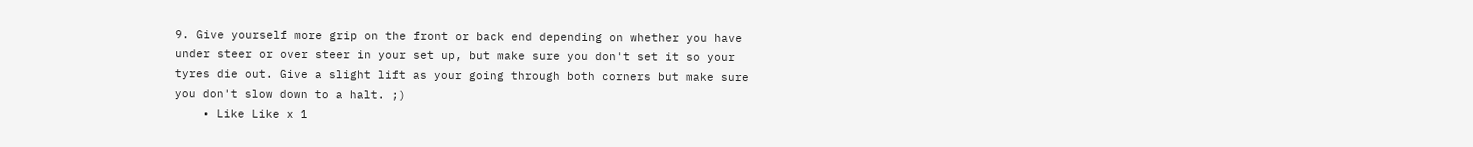9. Give yourself more grip on the front or back end depending on whether you have under steer or over steer in your set up, but make sure you don't set it so your tyres die out. Give a slight lift as your going through both corners but make sure you don't slow down to a halt. ;)
    • Like Like x 1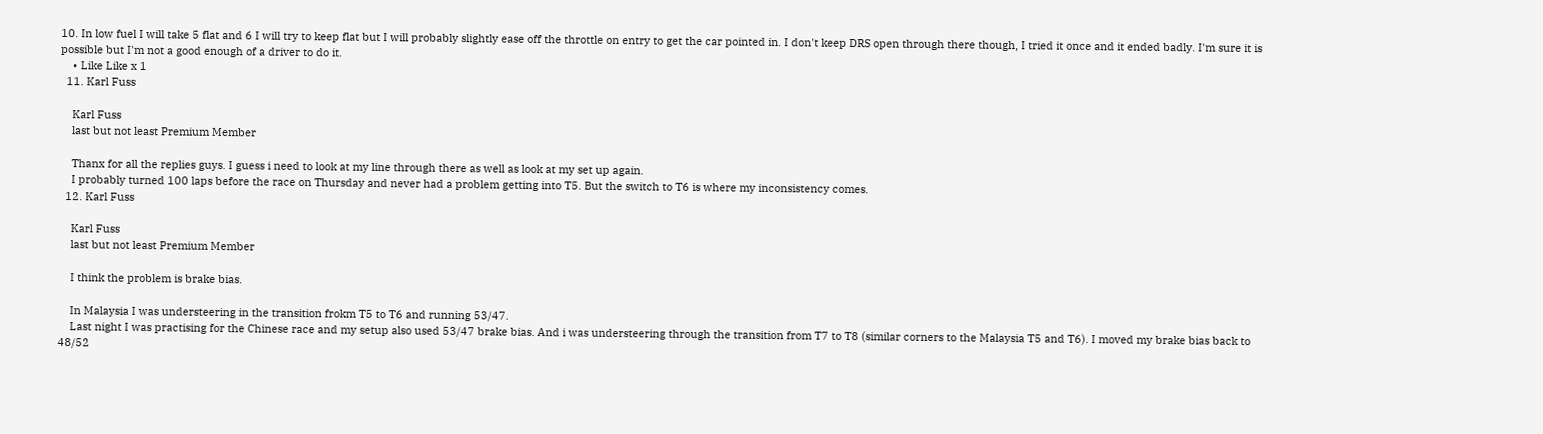10. In low fuel I will take 5 flat and 6 I will try to keep flat but I will probably slightly ease off the throttle on entry to get the car pointed in. I don't keep DRS open through there though, I tried it once and it ended badly. I'm sure it is possible but I'm not a good enough of a driver to do it.
    • Like Like x 1
  11. Karl Fuss

    Karl Fuss
    last but not least Premium Member

    Thanx for all the replies guys. I guess i need to look at my line through there as well as look at my set up again.
    I probably turned 100 laps before the race on Thursday and never had a problem getting into T5. But the switch to T6 is where my inconsistency comes.
  12. Karl Fuss

    Karl Fuss
    last but not least Premium Member

    I think the problem is brake bias.

    In Malaysia I was understeering in the transition frokm T5 to T6 and running 53/47.
    Last night I was practising for the Chinese race and my setup also used 53/47 brake bias. And i was understeering through the transition from T7 to T8 (similar corners to the Malaysia T5 and T6). I moved my brake bias back to 48/52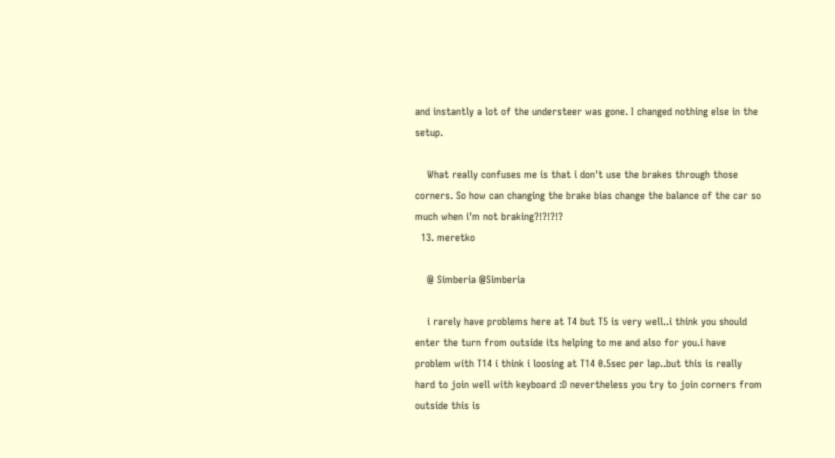and instantly a lot of the understeer was gone. I changed nothing else in the setup.

    What really confuses me is that i don't use the brakes through those corners. So how can changing the brake bias change the balance of the car so much when i'm not braking?!?!?!?
  13. meretko

    @ Simberia @Simberia

    i rarely have problems here at T4 but T5 is very well..i think you should enter the turn from outside its helping to me and also for you.i have problem with T14 i think i loosing at T14 0.5sec per lap..but this is really hard to join well with keyboard :D nevertheless you try to join corners from outside this is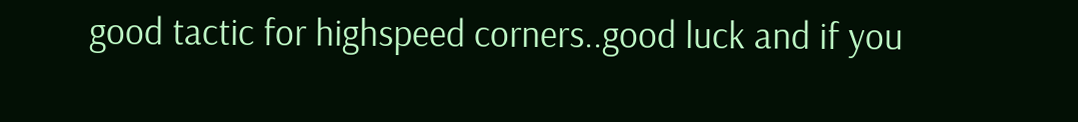good tactic for highspeed corners..good luck and if you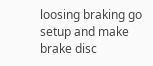loosing braking go setup and make brake disc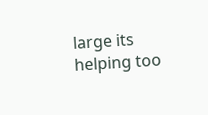large its helping too